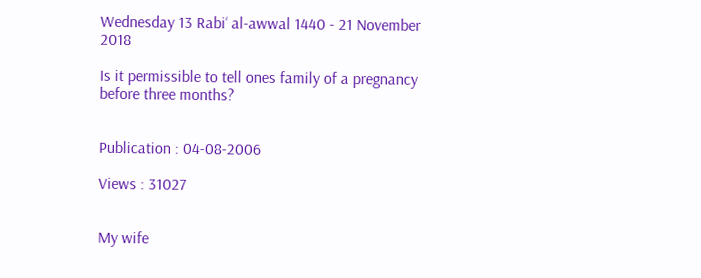Wednesday 13 Rabi‘ al-awwal 1440 - 21 November 2018

Is it permissible to tell ones family of a pregnancy before three months?


Publication : 04-08-2006

Views : 31027


My wife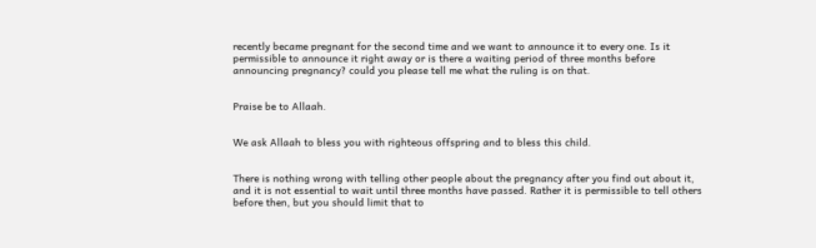recently became pregnant for the second time and we want to announce it to every one. Is it permissible to announce it right away or is there a waiting period of three months before announcing pregnancy? could you please tell me what the ruling is on that.


Praise be to Allaah.


We ask Allaah to bless you with righteous offspring and to bless this child.


There is nothing wrong with telling other people about the pregnancy after you find out about it, and it is not essential to wait until three months have passed. Rather it is permissible to tell others before then, but you should limit that to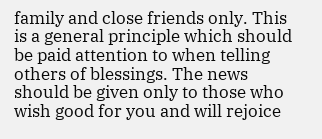family and close friends only. This is a general principle which should be paid attention to when telling others of blessings. The news should be given only to those who wish good for you and will rejoice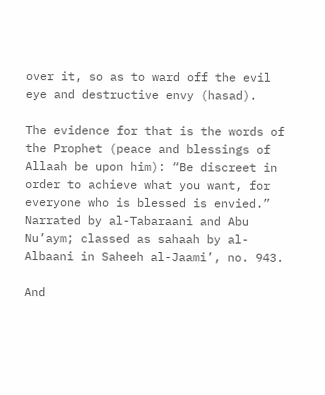over it, so as to ward off the evil eye and destructive envy (hasad).

The evidence for that is the words of the Prophet (peace and blessings of Allaah be upon him): “Be discreet in order to achieve what you want, for everyone who is blessed is envied.” Narrated by al-Tabaraani and Abu Nu’aym; classed as sahaah by al-Albaani in Saheeh al-Jaami’, no. 943.

And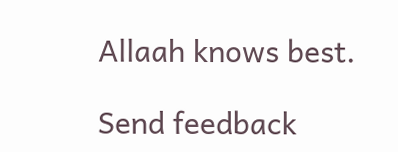Allaah knows best.

Send feedback